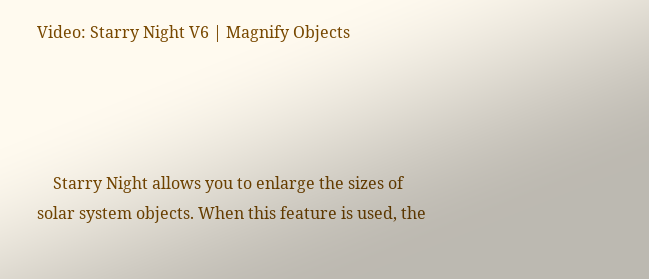Video: Starry Night V6 | Magnify Objects




    Starry Night allows you to enlarge the sizes of solar system objects. When this feature is used, the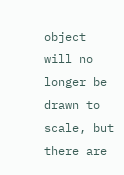object will no longer be drawn to scale, but there are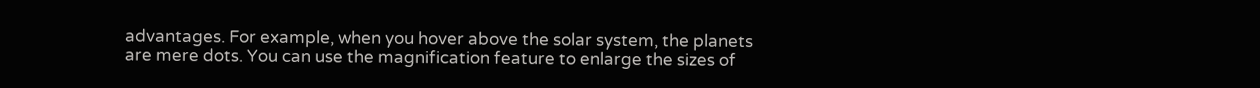advantages. For example, when you hover above the solar system, the planets are mere dots. You can use the magnification feature to enlarge the sizes of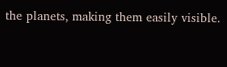the planets, making them easily visible.